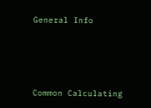General Info




Common Calculating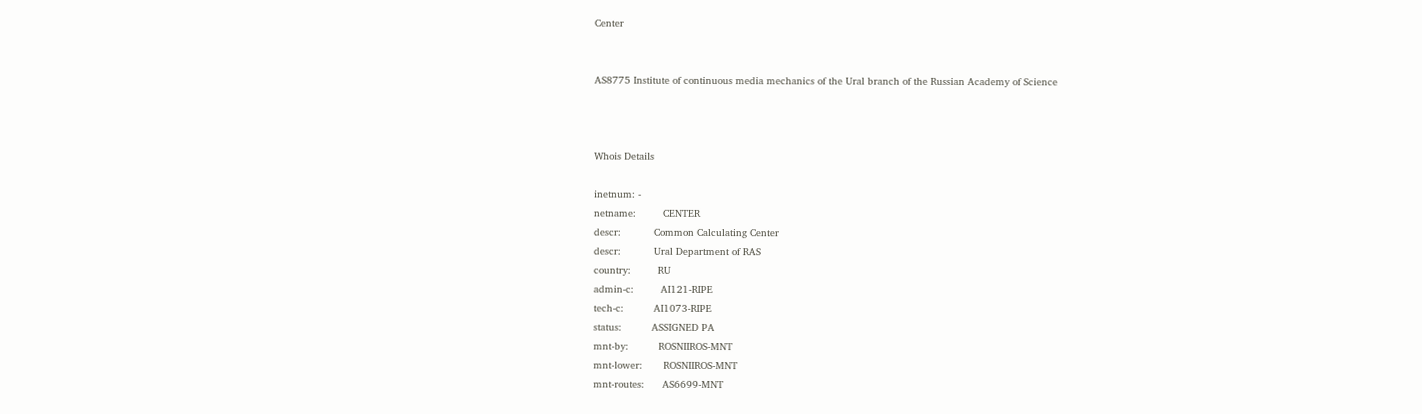Center


AS8775 Institute of continuous media mechanics of the Ural branch of the Russian Academy of Science



Whois Details

inetnum: -
netname:         CENTER
descr:           Common Calculating Center
descr:           Ural Department of RAS
country:         RU
admin-c:         AI121-RIPE
tech-c:          AI1073-RIPE
status:          ASSIGNED PA
mnt-by:          ROSNIIROS-MNT
mnt-lower:       ROSNIIROS-MNT
mnt-routes:      AS6699-MNT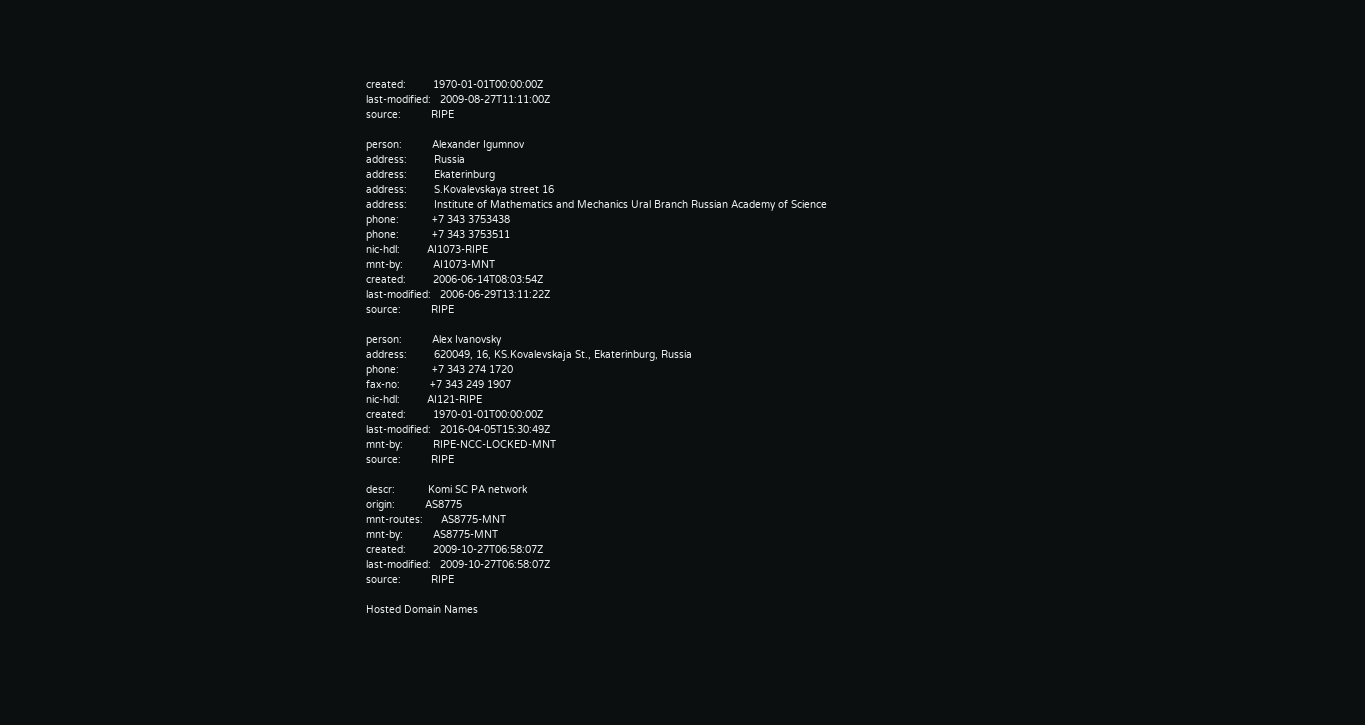created:         1970-01-01T00:00:00Z
last-modified:   2009-08-27T11:11:00Z
source:          RIPE

person:          Alexander Igumnov
address:         Russia
address:         Ekaterinburg
address:         S.Kovalevskaya street 16
address:         Institute of Mathematics and Mechanics Ural Branch Russian Academy of Science
phone:           +7 343 3753438
phone:           +7 343 3753511
nic-hdl:         AI1073-RIPE
mnt-by:          AI1073-MNT
created:         2006-06-14T08:03:54Z
last-modified:   2006-06-29T13:11:22Z
source:          RIPE

person:          Alex Ivanovsky
address:         620049, 16, KS.Kovalevskaja St., Ekaterinburg, Russia
phone:           +7 343 274 1720
fax-no:          +7 343 249 1907
nic-hdl:         AI121-RIPE
created:         1970-01-01T00:00:00Z
last-modified:   2016-04-05T15:30:49Z
mnt-by:          RIPE-NCC-LOCKED-MNT
source:          RIPE

descr:           Komi SC PA network
origin:          AS8775
mnt-routes:      AS8775-MNT
mnt-by:          AS8775-MNT
created:         2009-10-27T06:58:07Z
last-modified:   2009-10-27T06:58:07Z
source:          RIPE

Hosted Domain Names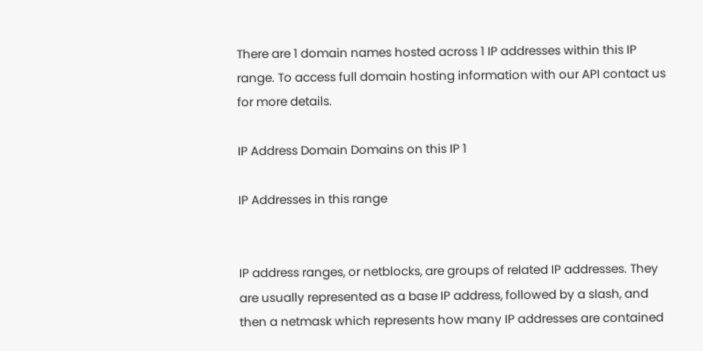There are 1 domain names hosted across 1 IP addresses within this IP range. To access full domain hosting information with our API contact us for more details.

IP Address Domain Domains on this IP 1

IP Addresses in this range


IP address ranges, or netblocks, are groups of related IP addresses. They are usually represented as a base IP address, followed by a slash, and then a netmask which represents how many IP addresses are contained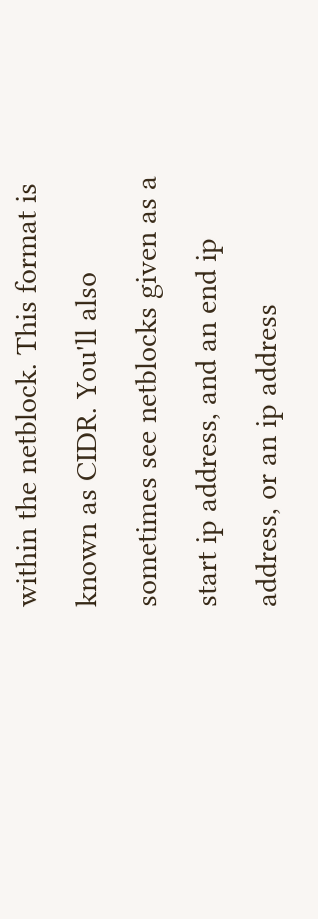within the netblock. This format is known as CIDR. You'll also sometimes see netblocks given as a start ip address, and an end ip address, or an ip address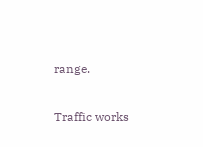range.

Traffic works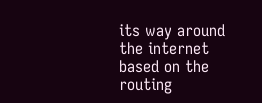its way around the internet based on the routing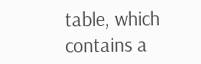table, which contains a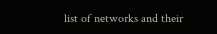list of networks and their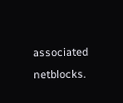associated netblocks.